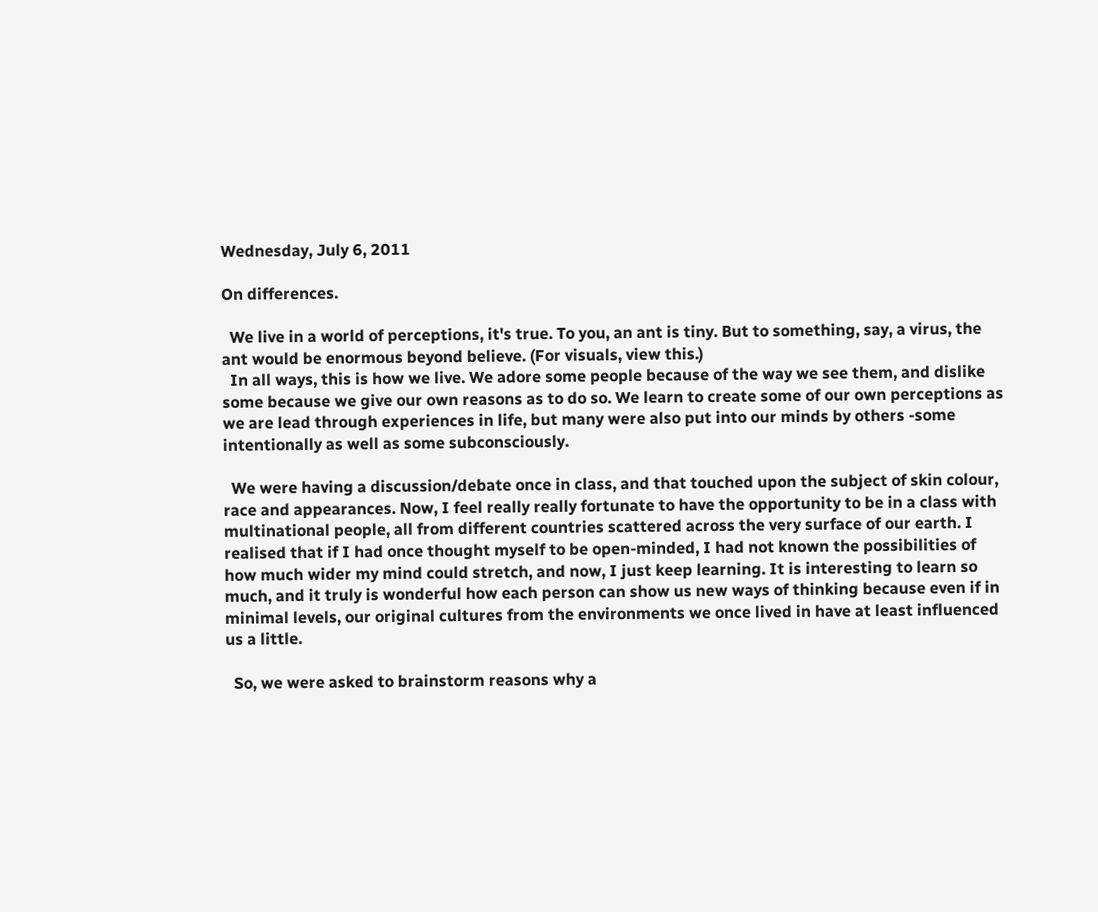Wednesday, July 6, 2011

On differences.

  We live in a world of perceptions, it's true. To you, an ant is tiny. But to something, say, a virus, the ant would be enormous beyond believe. (For visuals, view this.)
  In all ways, this is how we live. We adore some people because of the way we see them, and dislike some because we give our own reasons as to do so. We learn to create some of our own perceptions as we are lead through experiences in life, but many were also put into our minds by others -some intentionally as well as some subconsciously.

  We were having a discussion/debate once in class, and that touched upon the subject of skin colour, race and appearances. Now, I feel really really fortunate to have the opportunity to be in a class with multinational people, all from different countries scattered across the very surface of our earth. I realised that if I had once thought myself to be open-minded, I had not known the possibilities of how much wider my mind could stretch, and now, I just keep learning. It is interesting to learn so much, and it truly is wonderful how each person can show us new ways of thinking because even if in minimal levels, our original cultures from the environments we once lived in have at least influenced us a little.

  So, we were asked to brainstorm reasons why a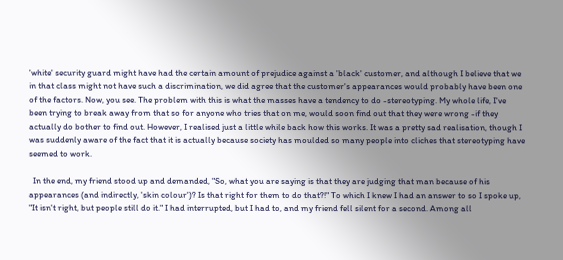'white' security guard might have had the certain amount of prejudice against a 'black' customer, and although I believe that we in that class might not have such a discrimination, we did agree that the customer's appearances would probably have been one of the factors. Now, you see. The problem with this is what the masses have a tendency to do -stereotyping. My whole life, I've been trying to break away from that so for anyone who tries that on me, would soon find out that they were wrong -if they actually do bother to find out. However, I realised just a little while back how this works. It was a pretty sad realisation, though I was suddenly aware of the fact that it is actually because society has moulded so many people into cliches that stereotyping have seemed to work.

  In the end, my friend stood up and demanded, "So, what you are saying is that they are judging that man because of his appearances (and indirectly, 'skin colour')? Is that right for them to do that?!" To which I knew I had an answer to so I spoke up, "It isn't right, but people still do it." I had interrupted, but I had to, and my friend fell silent for a second. Among all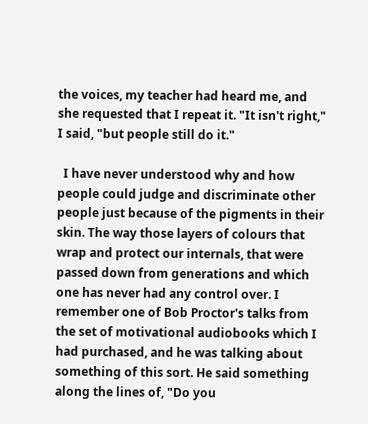the voices, my teacher had heard me, and she requested that I repeat it. "It isn't right," I said, "but people still do it."

  I have never understood why and how people could judge and discriminate other people just because of the pigments in their skin. The way those layers of colours that wrap and protect our internals, that were passed down from generations and which one has never had any control over. I remember one of Bob Proctor's talks from the set of motivational audiobooks which I had purchased, and he was talking about something of this sort. He said something along the lines of, "Do you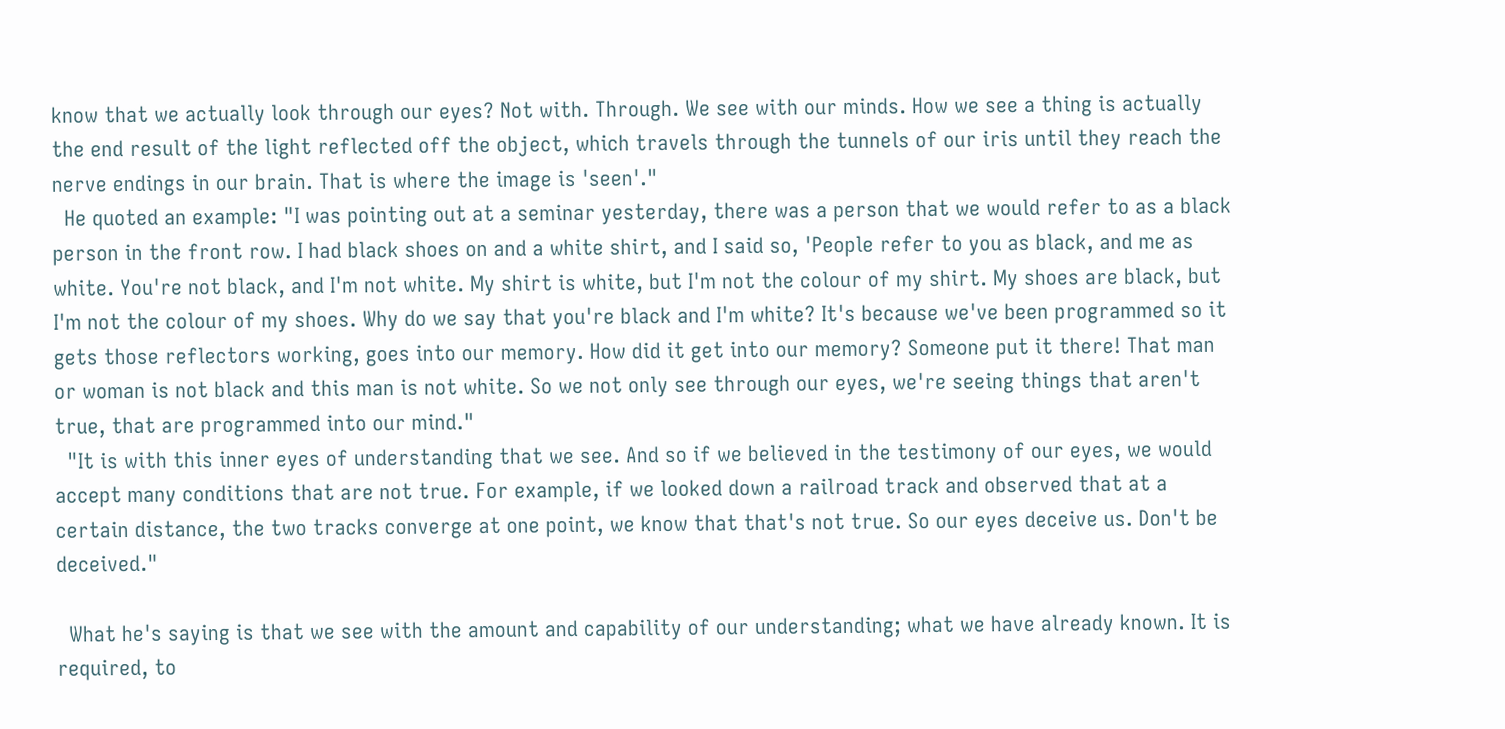know that we actually look through our eyes? Not with. Through. We see with our minds. How we see a thing is actually the end result of the light reflected off the object, which travels through the tunnels of our iris until they reach the nerve endings in our brain. That is where the image is 'seen'."
  He quoted an example: "I was pointing out at a seminar yesterday, there was a person that we would refer to as a black person in the front row. I had black shoes on and a white shirt, and I said so, 'People refer to you as black, and me as white. You're not black, and I'm not white. My shirt is white, but I'm not the colour of my shirt. My shoes are black, but I'm not the colour of my shoes. Why do we say that you're black and I'm white? It's because we've been programmed so it gets those reflectors working, goes into our memory. How did it get into our memory? Someone put it there! That man or woman is not black and this man is not white. So we not only see through our eyes, we're seeing things that aren't true, that are programmed into our mind."
  "It is with this inner eyes of understanding that we see. And so if we believed in the testimony of our eyes, we would accept many conditions that are not true. For example, if we looked down a railroad track and observed that at a certain distance, the two tracks converge at one point, we know that that's not true. So our eyes deceive us. Don't be deceived."

  What he's saying is that we see with the amount and capability of our understanding; what we have already known. It is required, to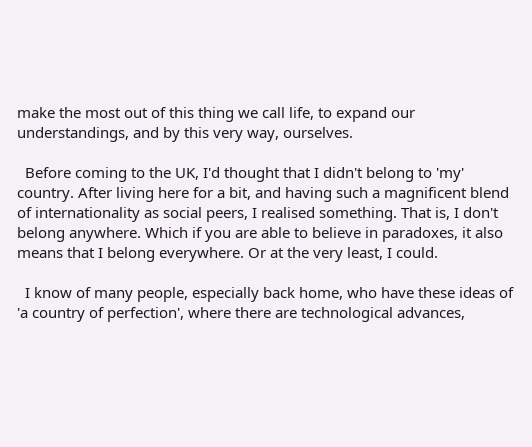make the most out of this thing we call life, to expand our understandings, and by this very way, ourselves.

  Before coming to the UK, I'd thought that I didn't belong to 'my' country. After living here for a bit, and having such a magnificent blend of internationality as social peers, I realised something. That is, I don't belong anywhere. Which if you are able to believe in paradoxes, it also means that I belong everywhere. Or at the very least, I could.

  I know of many people, especially back home, who have these ideas of 'a country of perfection', where there are technological advances,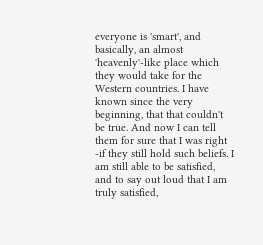everyone is 'smart', and basically, an almost 'heavenly'-like place which they would take for the Western countries. I have known since the very beginning, that that couldn't be true. And now I can tell them for sure that I was right -if they still hold such beliefs. I am still able to be satisfied, and to say out loud that I am truly satisfied,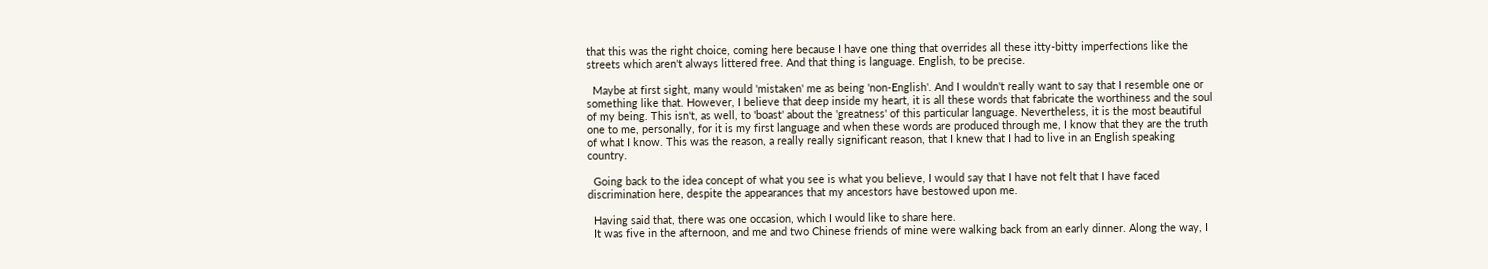that this was the right choice, coming here because I have one thing that overrides all these itty-bitty imperfections like the streets which aren't always littered free. And that thing is language. English, to be precise.

  Maybe at first sight, many would 'mistaken' me as being 'non-English'. And I wouldn't really want to say that I resemble one or something like that. However, I believe that deep inside my heart, it is all these words that fabricate the worthiness and the soul of my being. This isn't, as well, to 'boast' about the 'greatness' of this particular language. Nevertheless, it is the most beautiful one to me, personally, for it is my first language and when these words are produced through me, I know that they are the truth of what I know. This was the reason, a really really significant reason, that I knew that I had to live in an English speaking country.

  Going back to the idea concept of what you see is what you believe, I would say that I have not felt that I have faced discrimination here, despite the appearances that my ancestors have bestowed upon me.

  Having said that, there was one occasion, which I would like to share here.
  It was five in the afternoon, and me and two Chinese friends of mine were walking back from an early dinner. Along the way, I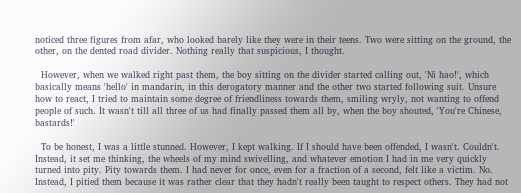noticed three figures from afar, who looked barely like they were in their teens. Two were sitting on the ground, the other, on the dented road divider. Nothing really that suspicious, I thought.

  However, when we walked right past them, the boy sitting on the divider started calling out, 'Ni hao!', which basically means 'hello' in mandarin, in this derogatory manner and the other two started following suit. Unsure how to react, I tried to maintain some degree of friendliness towards them, smiling wryly, not wanting to offend people of such. It wasn't till all three of us had finally passed them all by, when the boy shouted, 'You're Chinese, bastards!'

  To be honest, I was a little stunned. However, I kept walking. If I should have been offended, I wasn't. Couldn't. Instead, it set me thinking, the wheels of my mind swivelling, and whatever emotion I had in me very quickly turned into pity. Pity towards them. I had never for once, even for a fraction of a second, felt like a victim. No. Instead, I pitied them because it was rather clear that they hadn't really been taught to respect others. They had not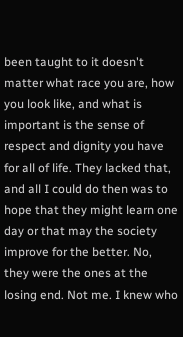been taught to it doesn't matter what race you are, how you look like, and what is important is the sense of respect and dignity you have for all of life. They lacked that, and all I could do then was to hope that they might learn one day or that may the society improve for the better. No, they were the ones at the losing end. Not me. I knew who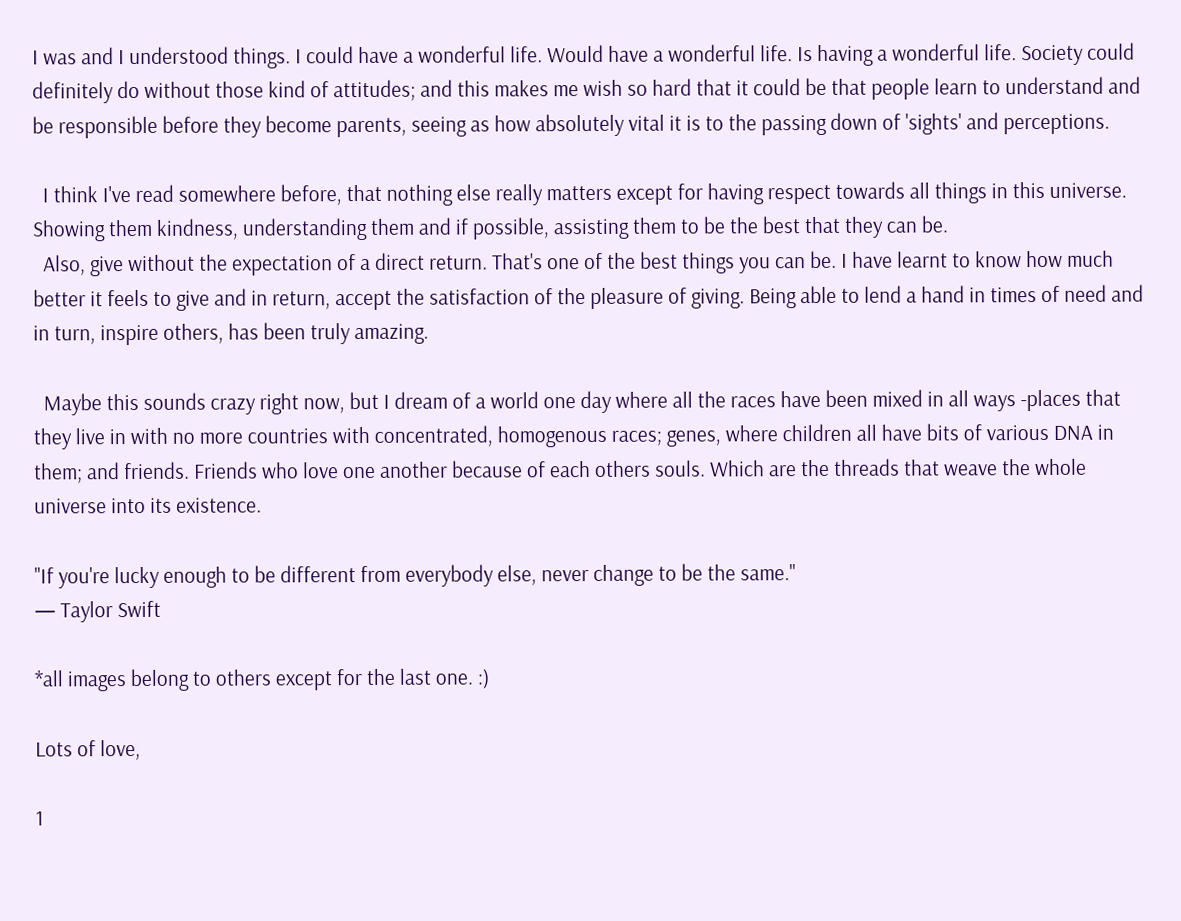I was and I understood things. I could have a wonderful life. Would have a wonderful life. Is having a wonderful life. Society could definitely do without those kind of attitudes; and this makes me wish so hard that it could be that people learn to understand and be responsible before they become parents, seeing as how absolutely vital it is to the passing down of 'sights' and perceptions.

  I think I've read somewhere before, that nothing else really matters except for having respect towards all things in this universe. Showing them kindness, understanding them and if possible, assisting them to be the best that they can be.
  Also, give without the expectation of a direct return. That's one of the best things you can be. I have learnt to know how much better it feels to give and in return, accept the satisfaction of the pleasure of giving. Being able to lend a hand in times of need and in turn, inspire others, has been truly amazing.

  Maybe this sounds crazy right now, but I dream of a world one day where all the races have been mixed in all ways -places that they live in with no more countries with concentrated, homogenous races; genes, where children all have bits of various DNA in them; and friends. Friends who love one another because of each others souls. Which are the threads that weave the whole universe into its existence.

"If you're lucky enough to be different from everybody else, never change to be the same."
— Taylor Swift

*all images belong to others except for the last one. :)

Lots of love,

1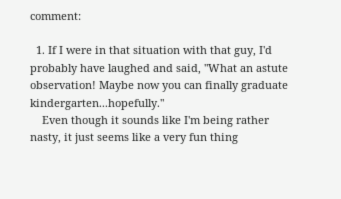comment:

  1. If I were in that situation with that guy, I'd probably have laughed and said, "What an astute observation! Maybe now you can finally graduate kindergarten...hopefully."
    Even though it sounds like I'm being rather nasty, it just seems like a very fun thing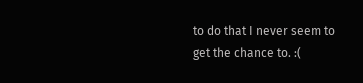to do that I never seem to get the chance to. :(